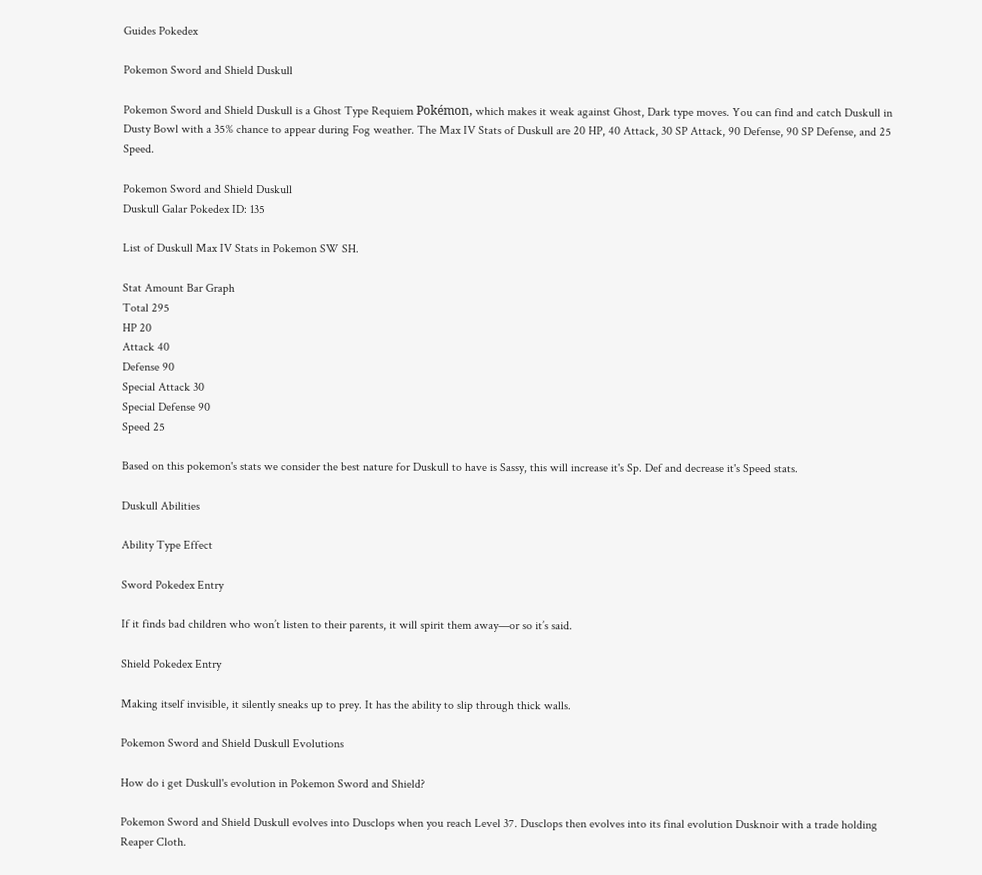Guides Pokedex

Pokemon Sword and Shield Duskull

Pokemon Sword and Shield Duskull is a Ghost Type Requiem Pokémon, which makes it weak against Ghost, Dark type moves. You can find and catch Duskull in Dusty Bowl with a 35% chance to appear during Fog weather. The Max IV Stats of Duskull are 20 HP, 40 Attack, 30 SP Attack, 90 Defense, 90 SP Defense, and 25 Speed.

Pokemon Sword and Shield Duskull
Duskull Galar Pokedex ID: 135

List of Duskull Max IV Stats in Pokemon SW SH.

Stat Amount Bar Graph
Total 295
HP 20
Attack 40
Defense 90
Special Attack 30
Special Defense 90
Speed 25

Based on this pokemon's stats we consider the best nature for Duskull to have is Sassy, this will increase it's Sp. Def and decrease it's Speed stats.

Duskull Abilities

Ability Type Effect

Sword Pokedex Entry

If it finds bad children who won’t listen to their parents, it will spirit them away—or so it’s said.

Shield Pokedex Entry

Making itself invisible, it silently sneaks up to prey. It has the ability to slip through thick walls.

Pokemon Sword and Shield Duskull Evolutions

How do i get Duskull's evolution in Pokemon Sword and Shield?

Pokemon Sword and Shield Duskull evolves into Dusclops when you reach Level 37. Dusclops then evolves into its final evolution Dusknoir with a trade holding Reaper Cloth.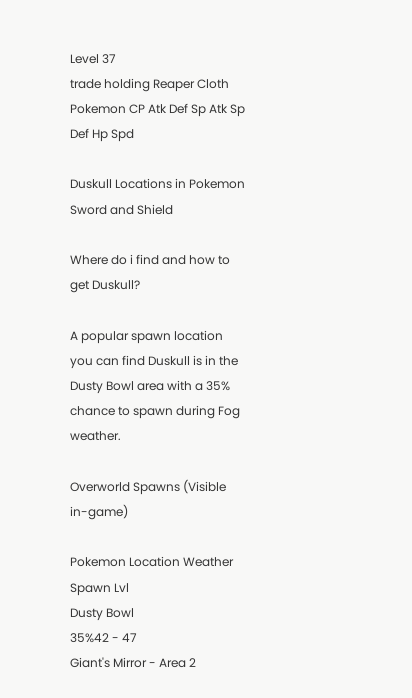Level 37
trade holding Reaper Cloth
Pokemon CP Atk Def Sp Atk Sp Def Hp Spd

Duskull Locations in Pokemon Sword and Shield

Where do i find and how to get Duskull?

A popular spawn location you can find Duskull is in the Dusty Bowl area with a 35% chance to spawn during Fog weather.

Overworld Spawns (Visible in-game)

Pokemon Location Weather Spawn Lvl
Dusty Bowl
35%42 - 47
Giant's Mirror - Area 2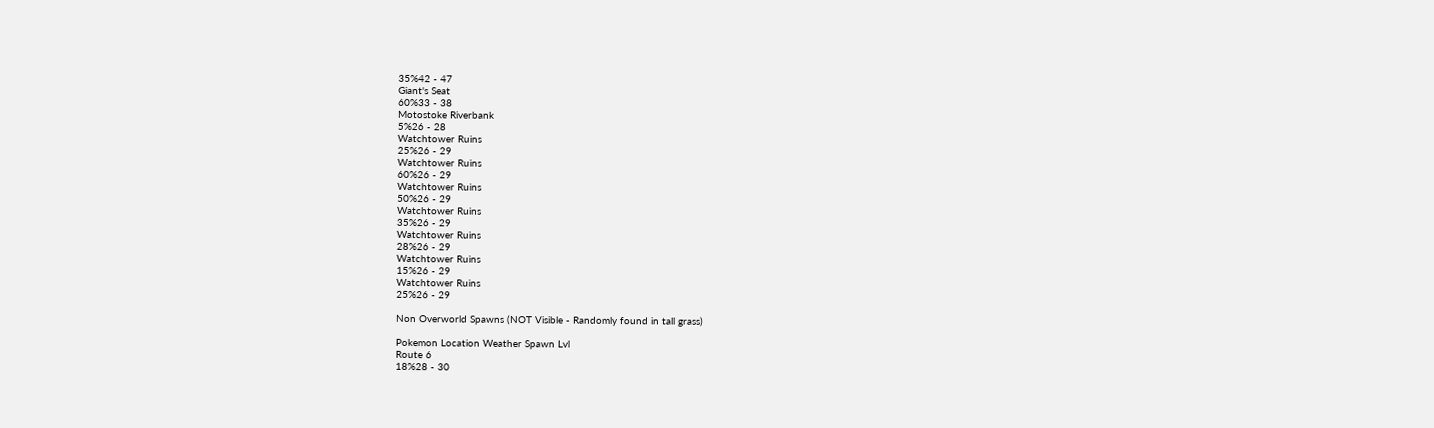35%42 - 47
Giant's Seat
60%33 - 38
Motostoke Riverbank
5%26 - 28
Watchtower Ruins
25%26 - 29
Watchtower Ruins
60%26 - 29
Watchtower Ruins
50%26 - 29
Watchtower Ruins
35%26 - 29
Watchtower Ruins
28%26 - 29
Watchtower Ruins
15%26 - 29
Watchtower Ruins
25%26 - 29

Non Overworld Spawns (NOT Visible - Randomly found in tall grass)

Pokemon Location Weather Spawn Lvl
Route 6
18%28 - 30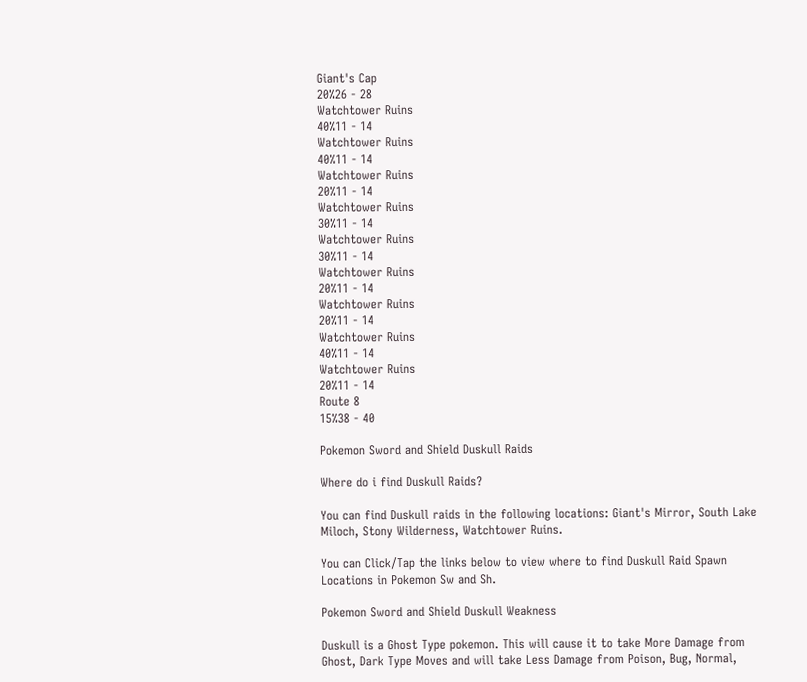Giant's Cap
20%26 - 28
Watchtower Ruins
40%11 - 14
Watchtower Ruins
40%11 - 14
Watchtower Ruins
20%11 - 14
Watchtower Ruins
30%11 - 14
Watchtower Ruins
30%11 - 14
Watchtower Ruins
20%11 - 14
Watchtower Ruins
20%11 - 14
Watchtower Ruins
40%11 - 14
Watchtower Ruins
20%11 - 14
Route 8
15%38 - 40

Pokemon Sword and Shield Duskull Raids

Where do i find Duskull Raids?

You can find Duskull raids in the following locations: Giant's Mirror, South Lake Miloch, Stony Wilderness, Watchtower Ruins.

You can Click/Tap the links below to view where to find Duskull Raid Spawn Locations in Pokemon Sw and Sh.

Pokemon Sword and Shield Duskull Weakness

Duskull is a Ghost Type pokemon. This will cause it to take More Damage from Ghost, Dark Type Moves and will take Less Damage from Poison, Bug, Normal,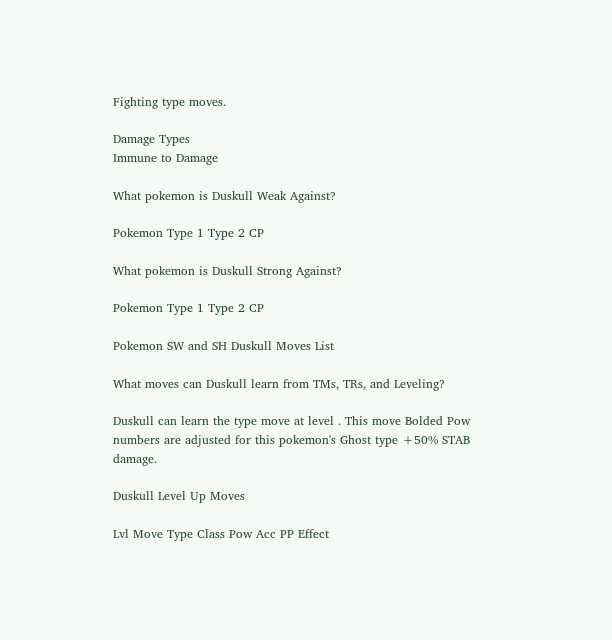Fighting type moves.

Damage Types
Immune to Damage

What pokemon is Duskull Weak Against?

Pokemon Type 1 Type 2 CP

What pokemon is Duskull Strong Against?

Pokemon Type 1 Type 2 CP

Pokemon SW and SH Duskull Moves List

What moves can Duskull learn from TMs, TRs, and Leveling?

Duskull can learn the type move at level . This move Bolded Pow numbers are adjusted for this pokemon's Ghost type +50% STAB damage.

Duskull Level Up Moves

Lvl Move Type Class Pow Acc PP Effect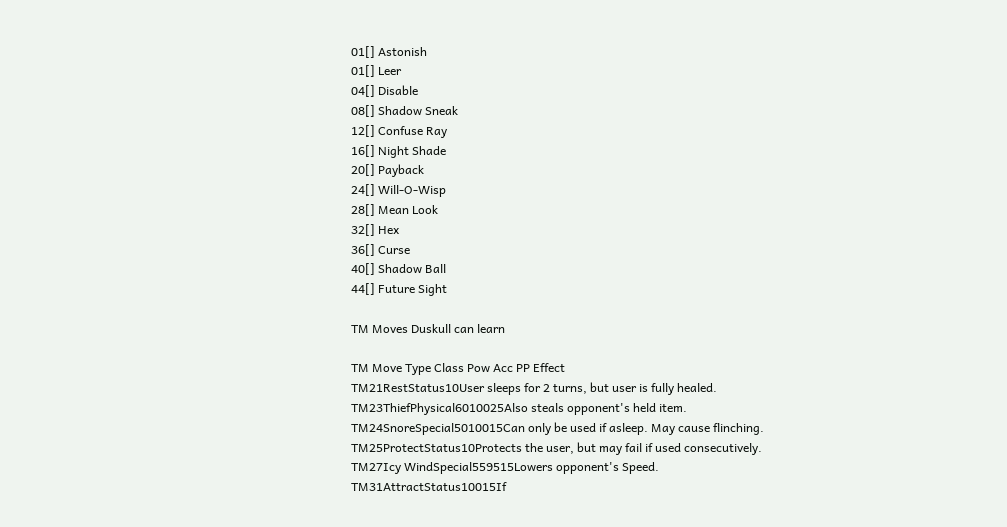01[] Astonish
01[] Leer
04[] Disable
08[] Shadow Sneak
12[] Confuse Ray
16[] Night Shade
20[] Payback
24[] Will-O-Wisp
28[] Mean Look
32[] Hex
36[] Curse
40[] Shadow Ball
44[] Future Sight

TM Moves Duskull can learn

TM Move Type Class Pow Acc PP Effect
TM21RestStatus10User sleeps for 2 turns, but user is fully healed.
TM23ThiefPhysical6010025Also steals opponent's held item.
TM24SnoreSpecial5010015Can only be used if asleep. May cause flinching.
TM25ProtectStatus10Protects the user, but may fail if used consecutively.
TM27Icy WindSpecial559515Lowers opponent's Speed.
TM31AttractStatus10015If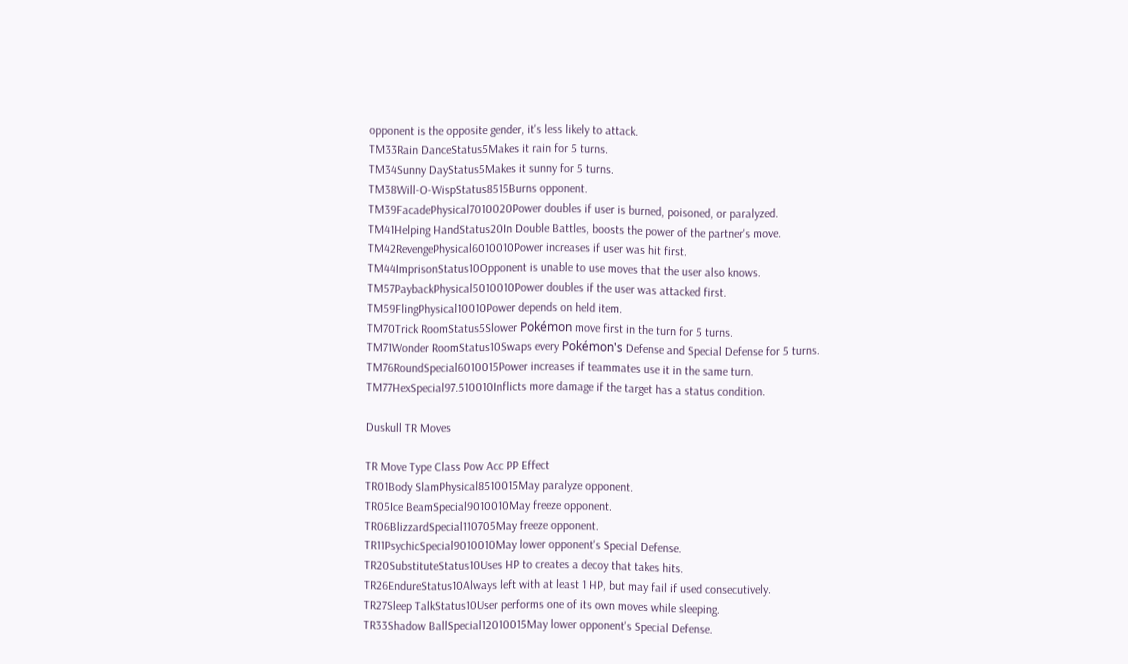opponent is the opposite gender, it's less likely to attack.
TM33Rain DanceStatus5Makes it rain for 5 turns.
TM34Sunny DayStatus5Makes it sunny for 5 turns.
TM38Will-O-WispStatus8515Burns opponent.
TM39FacadePhysical7010020Power doubles if user is burned, poisoned, or paralyzed.
TM41Helping HandStatus20In Double Battles, boosts the power of the partner's move.
TM42RevengePhysical6010010Power increases if user was hit first.
TM44ImprisonStatus10Opponent is unable to use moves that the user also knows.
TM57PaybackPhysical5010010Power doubles if the user was attacked first.
TM59FlingPhysical10010Power depends on held item.
TM70Trick RoomStatus5Slower Pokémon move first in the turn for 5 turns.
TM71Wonder RoomStatus10Swaps every Pokémon's Defense and Special Defense for 5 turns.
TM76RoundSpecial6010015Power increases if teammates use it in the same turn.
TM77HexSpecial97.510010Inflicts more damage if the target has a status condition.

Duskull TR Moves

TR Move Type Class Pow Acc PP Effect
TR01Body SlamPhysical8510015May paralyze opponent.
TR05Ice BeamSpecial9010010May freeze opponent.
TR06BlizzardSpecial110705May freeze opponent.
TR11PsychicSpecial9010010May lower opponent's Special Defense.
TR20SubstituteStatus10Uses HP to creates a decoy that takes hits.
TR26EndureStatus10Always left with at least 1 HP, but may fail if used consecutively.
TR27Sleep TalkStatus10User performs one of its own moves while sleeping.
TR33Shadow BallSpecial12010015May lower opponent's Special Defense.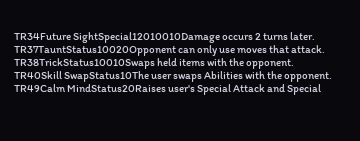TR34Future SightSpecial12010010Damage occurs 2 turns later.
TR37TauntStatus10020Opponent can only use moves that attack.
TR38TrickStatus10010Swaps held items with the opponent.
TR40Skill SwapStatus10The user swaps Abilities with the opponent.
TR49Calm MindStatus20Raises user's Special Attack and Special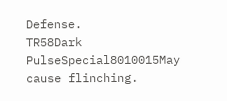Defense.
TR58Dark PulseSpecial8010015May cause flinching.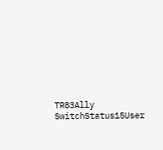TR83Ally SwitchStatus15User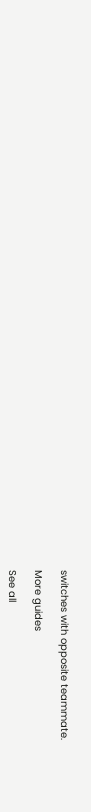switches with opposite teammate.

More guides

See all